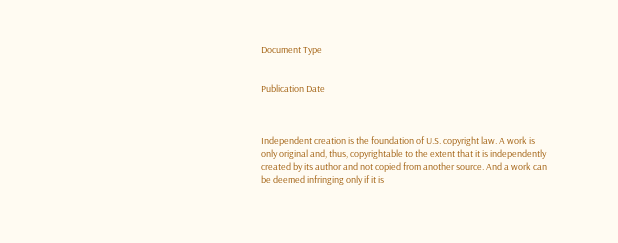Document Type


Publication Date



Independent creation is the foundation of U.S. copyright law. A work is only original and, thus, copyrightable to the extent that it is independently created by its author and not copied from another source. And a work can be deemed infringing only if it is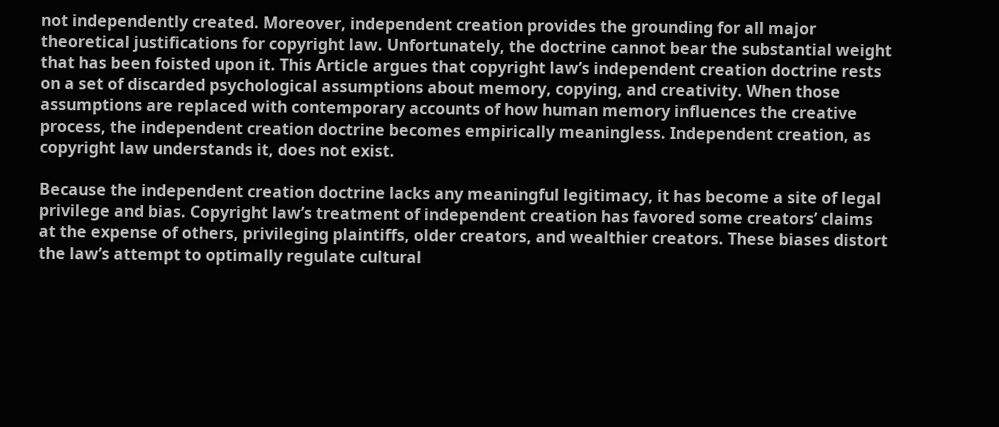not independently created. Moreover, independent creation provides the grounding for all major theoretical justifications for copyright law. Unfortunately, the doctrine cannot bear the substantial weight that has been foisted upon it. This Article argues that copyright law’s independent creation doctrine rests on a set of discarded psychological assumptions about memory, copying, and creativity. When those assumptions are replaced with contemporary accounts of how human memory influences the creative process, the independent creation doctrine becomes empirically meaningless. Independent creation, as copyright law understands it, does not exist.

Because the independent creation doctrine lacks any meaningful legitimacy, it has become a site of legal privilege and bias. Copyright law’s treatment of independent creation has favored some creators’ claims at the expense of others, privileging plaintiffs, older creators, and wealthier creators. These biases distort the law’s attempt to optimally regulate cultural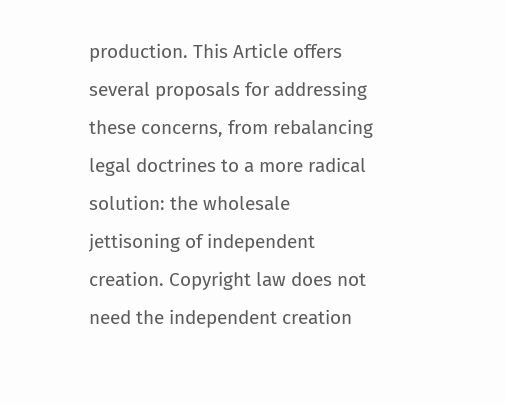production. This Article offers several proposals for addressing these concerns, from rebalancing legal doctrines to a more radical solution: the wholesale jettisoning of independent creation. Copyright law does not need the independent creation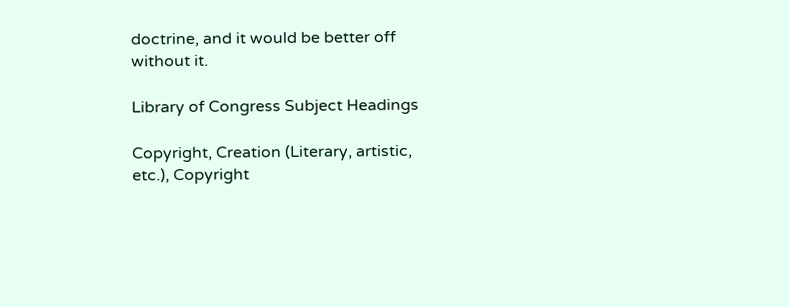doctrine, and it would be better off without it.

Library of Congress Subject Headings

Copyright, Creation (Literary, artistic, etc.), Copyright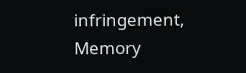infringement, Memory